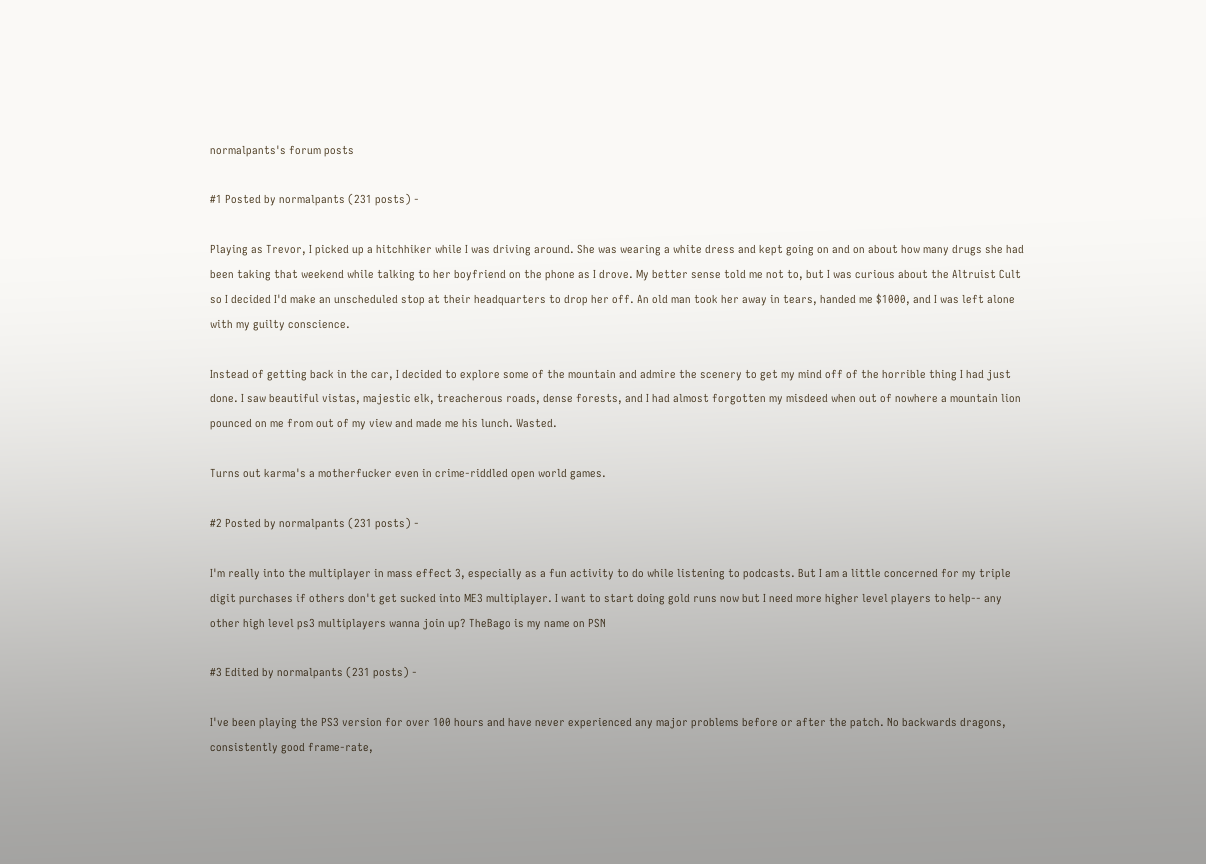normalpants's forum posts

#1 Posted by normalpants (231 posts) -

Playing as Trevor, I picked up a hitchhiker while I was driving around. She was wearing a white dress and kept going on and on about how many drugs she had been taking that weekend while talking to her boyfriend on the phone as I drove. My better sense told me not to, but I was curious about the Altruist Cult so I decided I'd make an unscheduled stop at their headquarters to drop her off. An old man took her away in tears, handed me $1000, and I was left alone with my guilty conscience.

Instead of getting back in the car, I decided to explore some of the mountain and admire the scenery to get my mind off of the horrible thing I had just done. I saw beautiful vistas, majestic elk, treacherous roads, dense forests, and I had almost forgotten my misdeed when out of nowhere a mountain lion pounced on me from out of my view and made me his lunch. Wasted.

Turns out karma's a motherfucker even in crime-riddled open world games.

#2 Posted by normalpants (231 posts) -

I'm really into the multiplayer in mass effect 3, especially as a fun activity to do while listening to podcasts. But I am a little concerned for my triple digit purchases if others don't get sucked into ME3 multiplayer. I want to start doing gold runs now but I need more higher level players to help-- any other high level ps3 multiplayers wanna join up? TheBago is my name on PSN

#3 Edited by normalpants (231 posts) -

I've been playing the PS3 version for over 100 hours and have never experienced any major problems before or after the patch. No backwards dragons, consistently good frame-rate,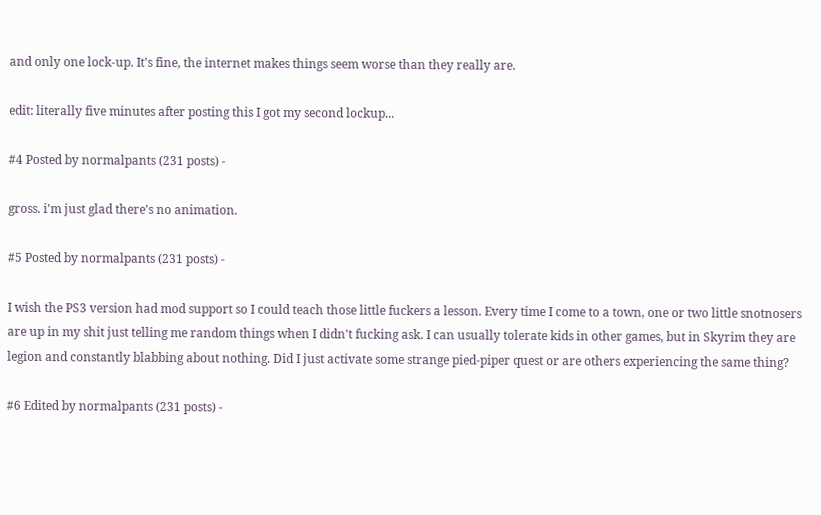and only one lock-up. It's fine, the internet makes things seem worse than they really are.

edit: literally five minutes after posting this I got my second lockup...

#4 Posted by normalpants (231 posts) -

gross. i'm just glad there's no animation.

#5 Posted by normalpants (231 posts) -

I wish the PS3 version had mod support so I could teach those little fuckers a lesson. Every time I come to a town, one or two little snotnosers are up in my shit just telling me random things when I didn't fucking ask. I can usually tolerate kids in other games, but in Skyrim they are legion and constantly blabbing about nothing. Did I just activate some strange pied-piper quest or are others experiencing the same thing?

#6 Edited by normalpants (231 posts) -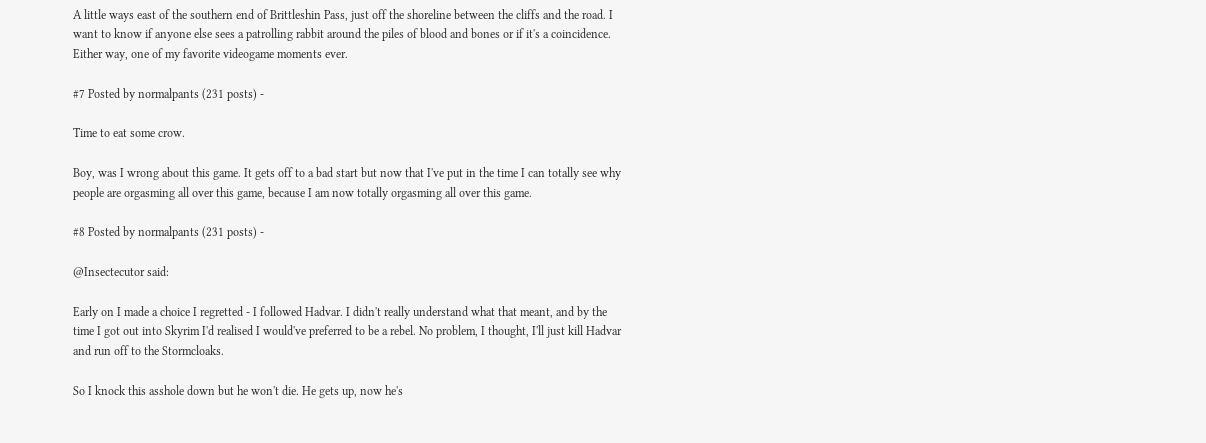A little ways east of the southern end of Brittleshin Pass, just off the shoreline between the cliffs and the road. I want to know if anyone else sees a patrolling rabbit around the piles of blood and bones or if it's a coincidence. Either way, one of my favorite videogame moments ever.

#7 Posted by normalpants (231 posts) -

Time to eat some crow.

Boy, was I wrong about this game. It gets off to a bad start but now that I've put in the time I can totally see why people are orgasming all over this game, because I am now totally orgasming all over this game.

#8 Posted by normalpants (231 posts) -

@Insectecutor said:

Early on I made a choice I regretted - I followed Hadvar. I didn't really understand what that meant, and by the time I got out into Skyrim I'd realised I would've preferred to be a rebel. No problem, I thought, I'll just kill Hadvar and run off to the Stormcloaks.

So I knock this asshole down but he won't die. He gets up, now he's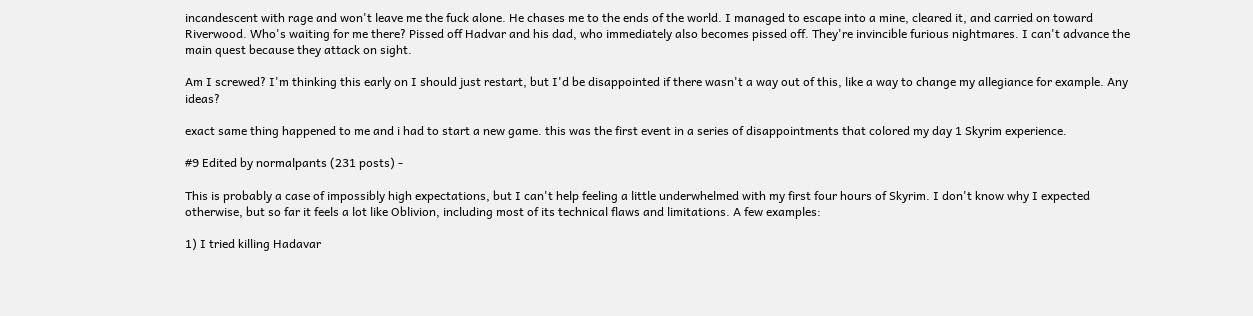incandescent with rage and won't leave me the fuck alone. He chases me to the ends of the world. I managed to escape into a mine, cleared it, and carried on toward Riverwood. Who's waiting for me there? Pissed off Hadvar and his dad, who immediately also becomes pissed off. They're invincible furious nightmares. I can't advance the main quest because they attack on sight.

Am I screwed? I'm thinking this early on I should just restart, but I'd be disappointed if there wasn't a way out of this, like a way to change my allegiance for example. Any ideas?

exact same thing happened to me and i had to start a new game. this was the first event in a series of disappointments that colored my day 1 Skyrim experience.

#9 Edited by normalpants (231 posts) -

This is probably a case of impossibly high expectations, but I can't help feeling a little underwhelmed with my first four hours of Skyrim. I don't know why I expected otherwise, but so far it feels a lot like Oblivion, including most of its technical flaws and limitations. A few examples:

1) I tried killing Hadavar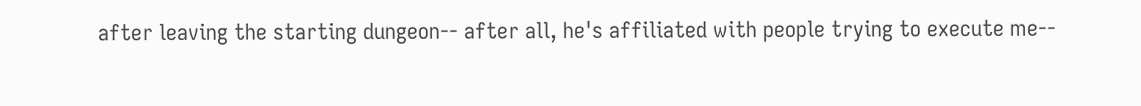after leaving the starting dungeon-- after all, he's affiliated with people trying to execute me--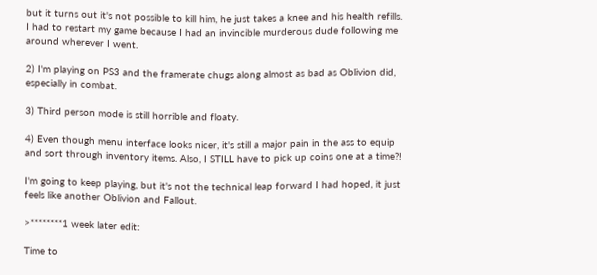but it turns out it's not possible to kill him, he just takes a knee and his health refills. I had to restart my game because I had an invincible murderous dude following me around wherever I went.

2) I'm playing on PS3 and the framerate chugs along almost as bad as Oblivion did, especially in combat.

3) Third person mode is still horrible and floaty.

4) Even though menu interface looks nicer, it's still a major pain in the ass to equip and sort through inventory items. Also, I STILL have to pick up coins one at a time?!

I'm going to keep playing, but it's not the technical leap forward I had hoped, it just feels like another Oblivion and Fallout.

>********1 week later edit:

Time to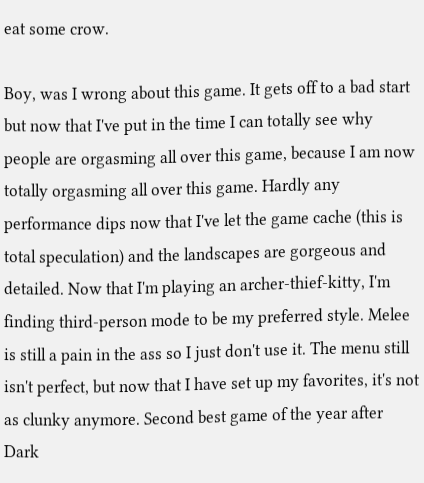eat some crow.

Boy, was I wrong about this game. It gets off to a bad start but now that I've put in the time I can totally see why people are orgasming all over this game, because I am now totally orgasming all over this game. Hardly any performance dips now that I've let the game cache (this is total speculation) and the landscapes are gorgeous and detailed. Now that I'm playing an archer-thief-kitty, I'm finding third-person mode to be my preferred style. Melee is still a pain in the ass so I just don't use it. The menu still isn't perfect, but now that I have set up my favorites, it's not as clunky anymore. Second best game of the year after Dark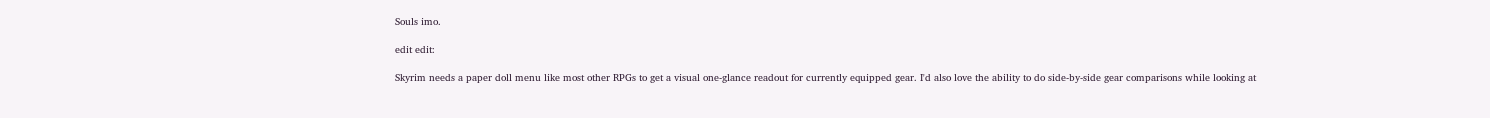Souls imo.

edit edit:

Skyrim needs a paper doll menu like most other RPGs to get a visual one-glance readout for currently equipped gear. I'd also love the ability to do side-by-side gear comparisons while looking at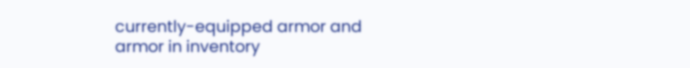currently-equipped armor and armor in inventory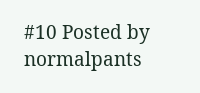#10 Posted by normalpants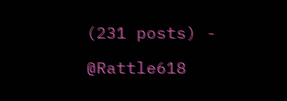(231 posts) -

@Rattle618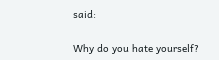said:

Why do you hate yourself?